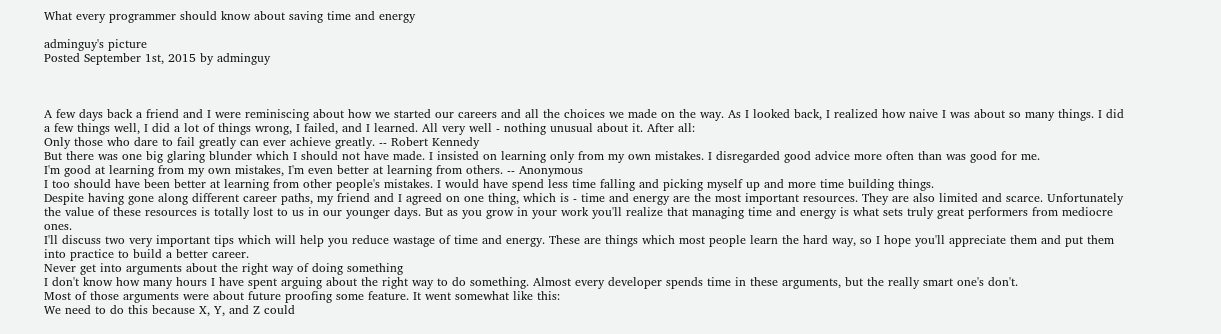What every programmer should know about saving time and energy

adminguy's picture
Posted September 1st, 2015 by adminguy



A few days back a friend and I were reminiscing about how we started our careers and all the choices we made on the way. As I looked back, I realized how naive I was about so many things. I did a few things well, I did a lot of things wrong, I failed, and I learned. All very well - nothing unusual about it. After all:
Only those who dare to fail greatly can ever achieve greatly. -- Robert Kennedy
But there was one big glaring blunder which I should not have made. I insisted on learning only from my own mistakes. I disregarded good advice more often than was good for me.
I'm good at learning from my own mistakes, I'm even better at learning from others. -- Anonymous
I too should have been better at learning from other people's mistakes. I would have spend less time falling and picking myself up and more time building things.
Despite having gone along different career paths, my friend and I agreed on one thing, which is - time and energy are the most important resources. They are also limited and scarce. Unfortunately the value of these resources is totally lost to us in our younger days. But as you grow in your work you'll realize that managing time and energy is what sets truly great performers from mediocre ones.
I'll discuss two very important tips which will help you reduce wastage of time and energy. These are things which most people learn the hard way, so I hope you'll appreciate them and put them into practice to build a better career.
Never get into arguments about the right way of doing something
I don't know how many hours I have spent arguing about the right way to do something. Almost every developer spends time in these arguments, but the really smart one's don't.
Most of those arguments were about future proofing some feature. It went somewhat like this:
We need to do this because X, Y, and Z could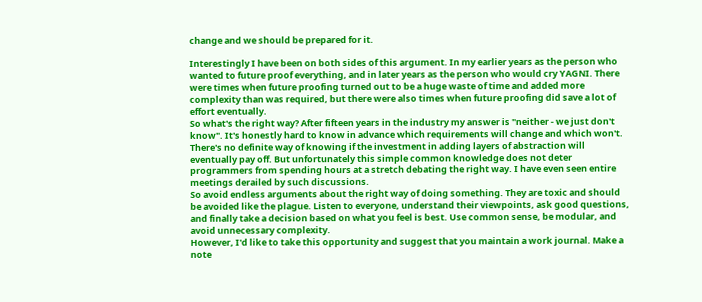change and we should be prepared for it.

Interestingly I have been on both sides of this argument. In my earlier years as the person who wanted to future proof everything, and in later years as the person who would cry YAGNI. There were times when future proofing turned out to be a huge waste of time and added more complexity than was required, but there were also times when future proofing did save a lot of effort eventually.
So what's the right way? After fifteen years in the industry my answer is "neither - we just don't know". It's honestly hard to know in advance which requirements will change and which won't. There's no definite way of knowing if the investment in adding layers of abstraction will eventually pay off. But unfortunately this simple common knowledge does not deter programmers from spending hours at a stretch debating the right way. I have even seen entire meetings derailed by such discussions.
So avoid endless arguments about the right way of doing something. They are toxic and should be avoided like the plague. Listen to everyone, understand their viewpoints, ask good questions, and finally take a decision based on what you feel is best. Use common sense, be modular, and avoid unnecessary complexity.
However, I'd like to take this opportunity and suggest that you maintain a work journal. Make a note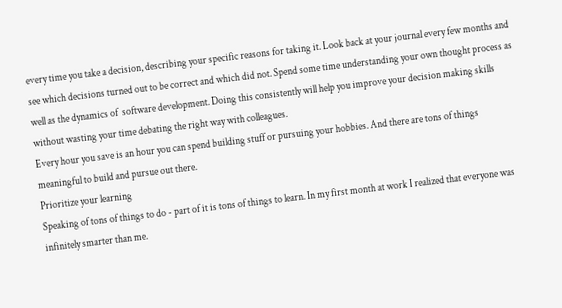every time you take a decision, describing your specific reasons for taking it. Look back at your journal every few months and see which decisions turned out to be correct and which did not. Spend some time understanding your own thought process as well as the dynamics of  software development. Doing this consistently will help you improve your decision making skills without wasting your time debating the right way with colleagues.
Every hour you save is an hour you can spend building stuff or pursuing your hobbies. And there are tons of things meaningful to build and pursue out there.
Prioritize your learning
Speaking of tons of things to do - part of it is tons of things to learn. In my first month at work I realized that everyone was infinitely smarter than me.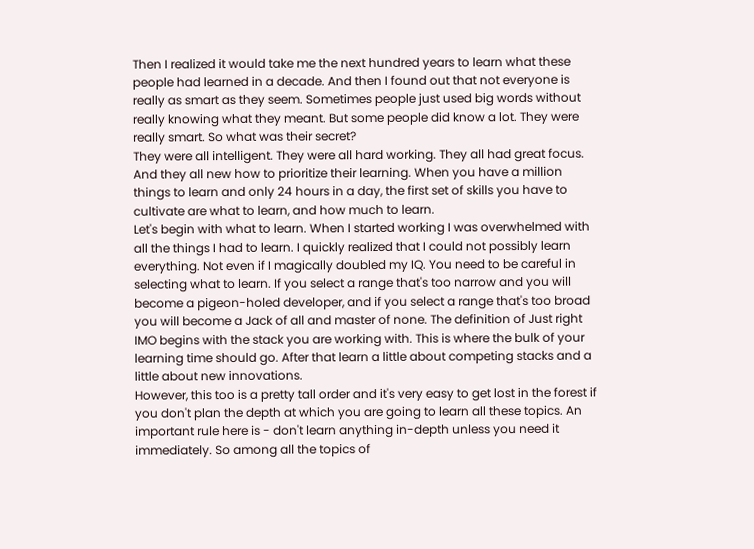Then I realized it would take me the next hundred years to learn what these people had learned in a decade. And then I found out that not everyone is really as smart as they seem. Sometimes people just used big words without really knowing what they meant. But some people did know a lot. They were really smart. So what was their secret?
They were all intelligent. They were all hard working. They all had great focus. And they all new how to prioritize their learning. When you have a million things to learn and only 24 hours in a day, the first set of skills you have to cultivate are what to learn, and how much to learn.
Let's begin with what to learn. When I started working I was overwhelmed with all the things I had to learn. I quickly realized that I could not possibly learn everything. Not even if I magically doubled my IQ. You need to be careful in selecting what to learn. If you select a range that's too narrow and you will become a pigeon-holed developer, and if you select a range that's too broad you will become a Jack of all and master of none. The definition of Just right IMO begins with the stack you are working with. This is where the bulk of your learning time should go. After that learn a little about competing stacks and a little about new innovations.
However, this too is a pretty tall order and it's very easy to get lost in the forest if you don't plan the depth at which you are going to learn all these topics. An important rule here is - don't learn anything in-depth unless you need it immediately. So among all the topics of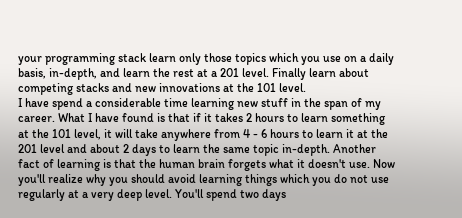your programming stack learn only those topics which you use on a daily basis, in-depth, and learn the rest at a 201 level. Finally learn about competing stacks and new innovations at the 101 level.
I have spend a considerable time learning new stuff in the span of my career. What I have found is that if it takes 2 hours to learn something at the 101 level, it will take anywhere from 4 - 6 hours to learn it at the 201 level and about 2 days to learn the same topic in-depth. Another fact of learning is that the human brain forgets what it doesn't use. Now you'll realize why you should avoid learning things which you do not use regularly at a very deep level. You'll spend two days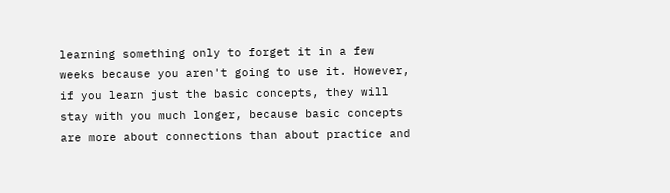learning something only to forget it in a few weeks because you aren't going to use it. However, if you learn just the basic concepts, they will stay with you much longer, because basic concepts are more about connections than about practice and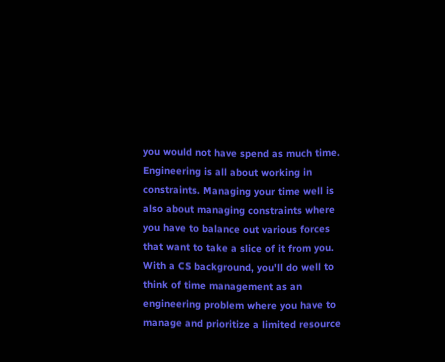you would not have spend as much time.
Engineering is all about working in constraints. Managing your time well is also about managing constraints where you have to balance out various forces that want to take a slice of it from you. With a CS background, you'll do well to think of time management as an engineering problem where you have to manage and prioritize a limited resource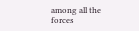among all the forces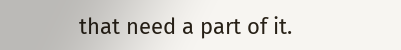that need a part of it.